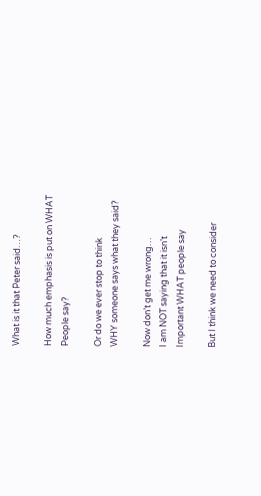What is it that Peter said…?

How much emphasis is put on WHAT
People say?

Or do we ever stop to think
WHY someone says what they said?

Now don’t get me wrong…
I am NOT saying that it isn’t
Important WHAT people say

But I think we need to consider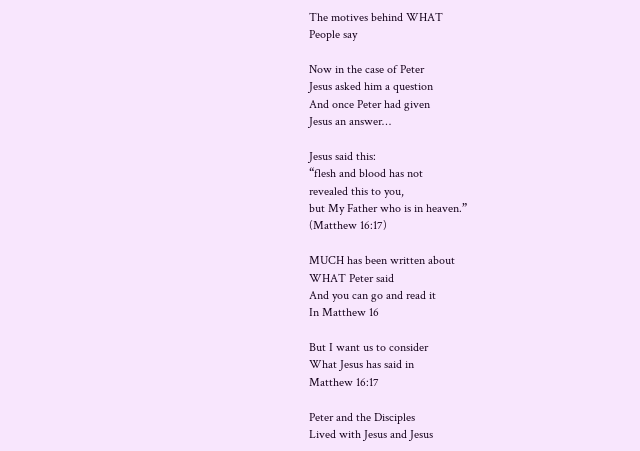The motives behind WHAT
People say

Now in the case of Peter
Jesus asked him a question
And once Peter had given
Jesus an answer…

Jesus said this:
“flesh and blood has not
revealed this to you,
but My Father who is in heaven.”
(Matthew 16:17)

MUCH has been written about
WHAT Peter said
And you can go and read it
In Matthew 16

But I want us to consider
What Jesus has said in
Matthew 16:17

Peter and the Disciples
Lived with Jesus and Jesus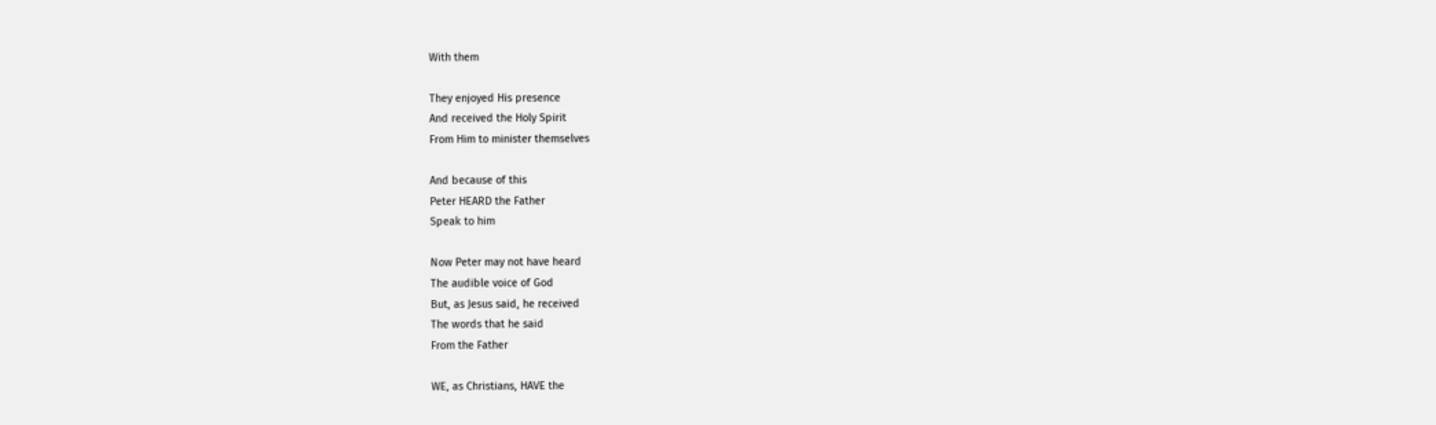With them

They enjoyed His presence
And received the Holy Spirit
From Him to minister themselves

And because of this
Peter HEARD the Father
Speak to him

Now Peter may not have heard
The audible voice of God
But, as Jesus said, he received
The words that he said
From the Father

WE, as Christians, HAVE the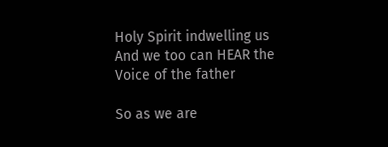Holy Spirit indwelling us
And we too can HEAR the
Voice of the father

So as we are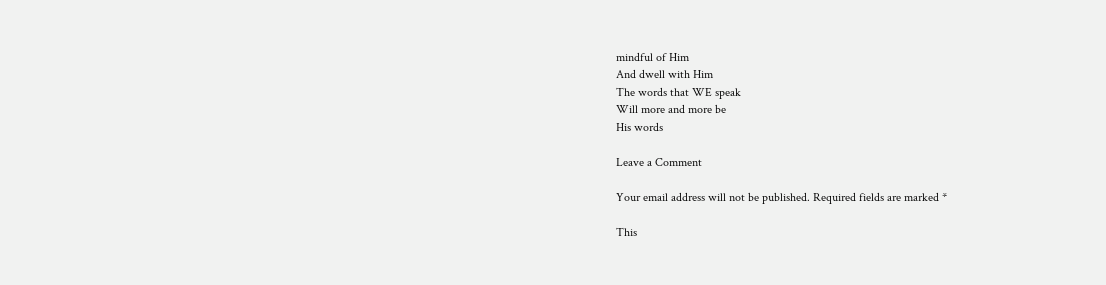mindful of Him
And dwell with Him
The words that WE speak
Will more and more be
His words

Leave a Comment

Your email address will not be published. Required fields are marked *

This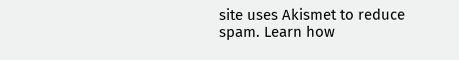site uses Akismet to reduce spam. Learn how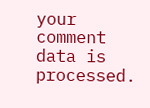your comment data is processed.